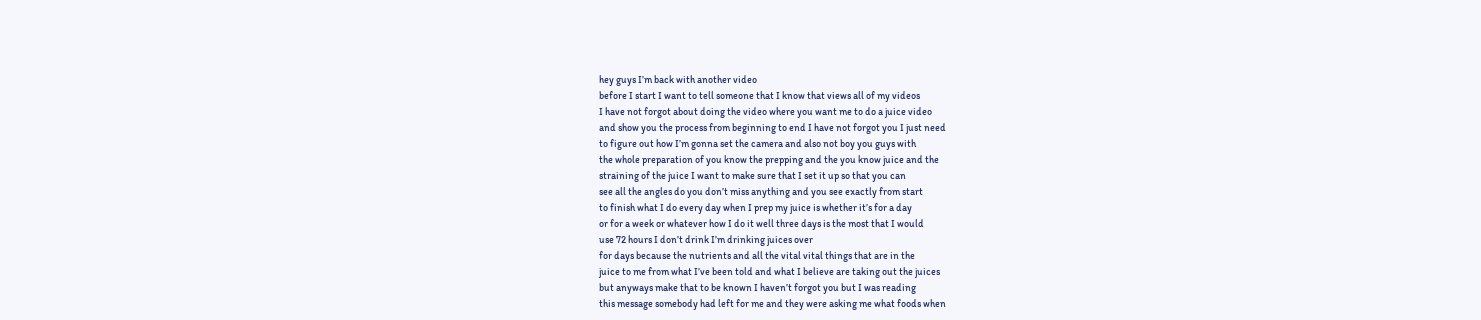hey guys I’m back with another video
before I start I want to tell someone that I know that views all of my videos
I have not forgot about doing the video where you want me to do a juice video
and show you the process from beginning to end I have not forgot you I just need
to figure out how I’m gonna set the camera and also not boy you guys with
the whole preparation of you know the prepping and the you know juice and the
straining of the juice I want to make sure that I set it up so that you can
see all the angles do you don’t miss anything and you see exactly from start
to finish what I do every day when I prep my juice is whether it’s for a day
or for a week or whatever how I do it well three days is the most that I would
use 72 hours I don’t drink I’m drinking juices over
for days because the nutrients and all the vital vital things that are in the
juice to me from what I’ve been told and what I believe are taking out the juices
but anyways make that to be known I haven’t forgot you but I was reading
this message somebody had left for me and they were asking me what foods when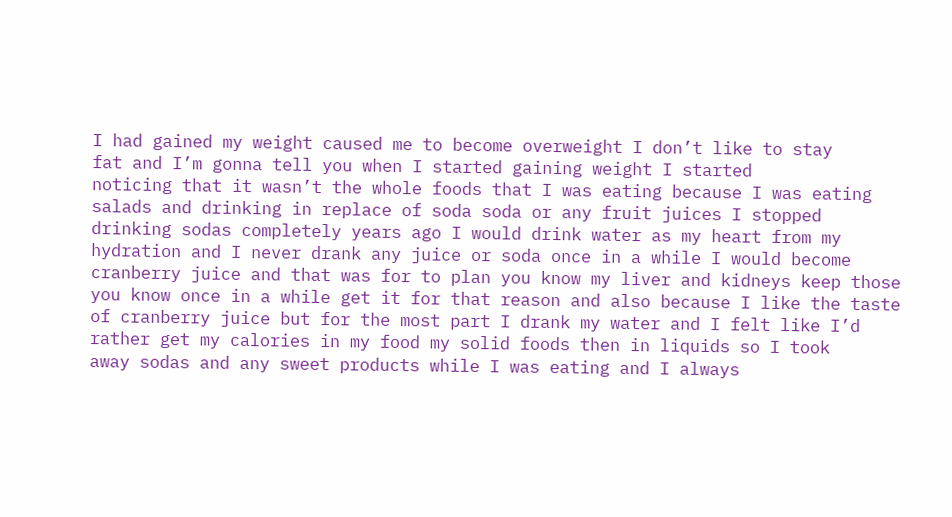I had gained my weight caused me to become overweight I don’t like to stay
fat and I’m gonna tell you when I started gaining weight I started
noticing that it wasn’t the whole foods that I was eating because I was eating
salads and drinking in replace of soda soda or any fruit juices I stopped
drinking sodas completely years ago I would drink water as my heart from my
hydration and I never drank any juice or soda once in a while I would become
cranberry juice and that was for to plan you know my liver and kidneys keep those
you know once in a while get it for that reason and also because I like the taste
of cranberry juice but for the most part I drank my water and I felt like I’d
rather get my calories in my food my solid foods then in liquids so I took
away sodas and any sweet products while I was eating and I always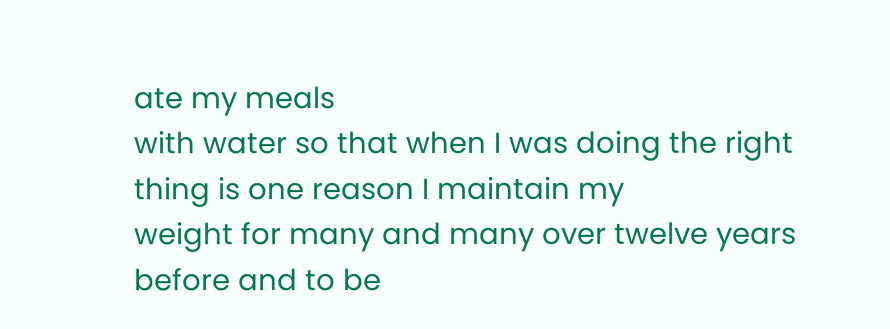ate my meals
with water so that when I was doing the right thing is one reason I maintain my
weight for many and many over twelve years before and to be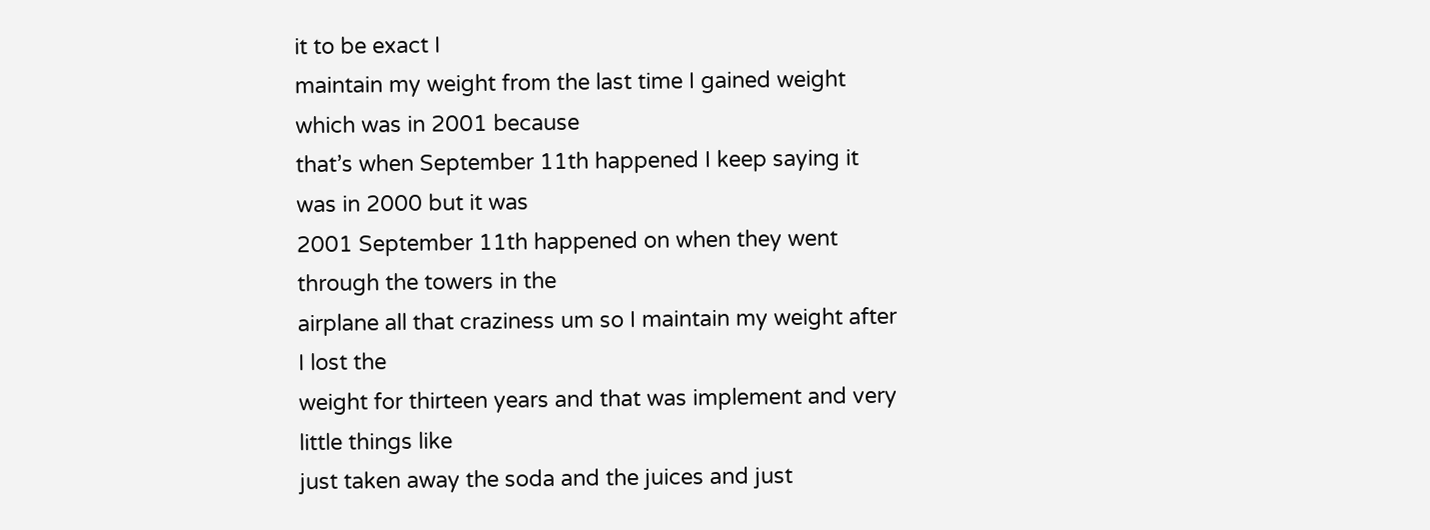it to be exact I
maintain my weight from the last time I gained weight which was in 2001 because
that’s when September 11th happened I keep saying it was in 2000 but it was
2001 September 11th happened on when they went through the towers in the
airplane all that craziness um so I maintain my weight after I lost the
weight for thirteen years and that was implement and very little things like
just taken away the soda and the juices and just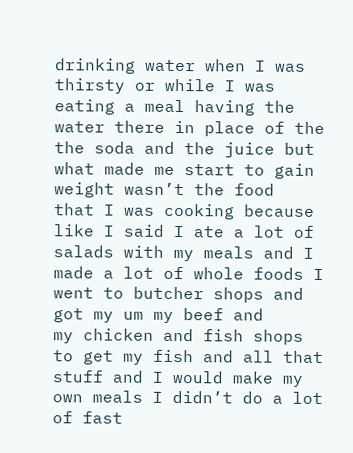drinking water when I was
thirsty or while I was eating a meal having the water there in place of the
the soda and the juice but what made me start to gain weight wasn’t the food
that I was cooking because like I said I ate a lot of salads with my meals and I
made a lot of whole foods I went to butcher shops and got my um my beef and
my chicken and fish shops to get my fish and all that stuff and I would make my
own meals I didn’t do a lot of fast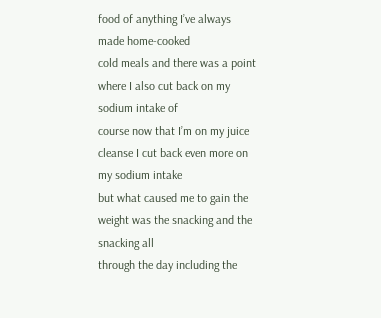food of anything I’ve always made home-cooked
cold meals and there was a point where I also cut back on my sodium intake of
course now that I’m on my juice cleanse I cut back even more on my sodium intake
but what caused me to gain the weight was the snacking and the snacking all
through the day including the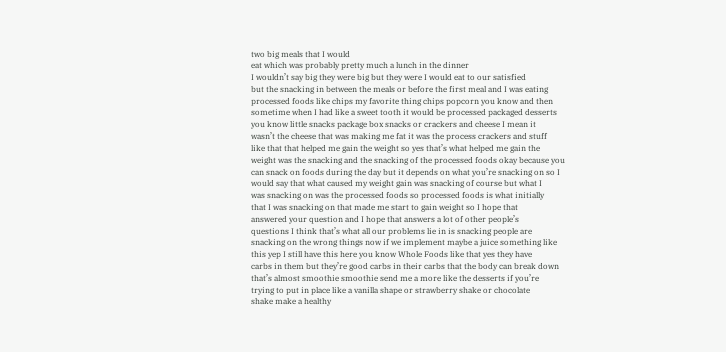two big meals that I would
eat which was probably pretty much a lunch in the dinner
I wouldn’t say big they were big but they were I would eat to our satisfied
but the snacking in between the meals or before the first meal and I was eating
processed foods like chips my favorite thing chips popcorn you know and then
sometime when I had like a sweet tooth it would be processed packaged desserts
you know little snacks package box snacks or crackers and cheese I mean it
wasn’t the cheese that was making me fat it was the process crackers and stuff
like that that helped me gain the weight so yes that’s what helped me gain the
weight was the snacking and the snacking of the processed foods okay because you
can snack on foods during the day but it depends on what you’re snacking on so I
would say that what caused my weight gain was snacking of course but what I
was snacking on was the processed foods so processed foods is what initially
that I was snacking on that made me start to gain weight so I hope that
answered your question and I hope that answers a lot of other people’s
questions I think that’s what all our problems lie in is snacking people are
snacking on the wrong things now if we implement maybe a juice something like
this yep I still have this here you know Whole Foods like that yes they have
carbs in them but they’re good carbs in their carbs that the body can break down
that’s almost smoothie smoothie send me a more like the desserts if you’re
trying to put in place like a vanilla shape or strawberry shake or chocolate
shake make a healthy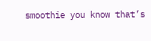smoothie you know that’s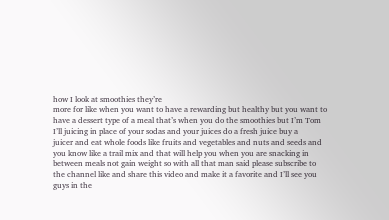how I look at smoothies they’re
more for like when you want to have a rewarding but healthy but you want to
have a dessert type of a meal that’s when you do the smoothies but I’m Tom
I’ll juicing in place of your sodas and your juices do a fresh juice buy a
juicer and eat whole foods like fruits and vegetables and nuts and seeds and
you know like a trail mix and that will help you when you are snacking in
between meals not gain weight so with all that man said please subscribe to
the channel like and share this video and make it a favorite and I’ll see you
guys in the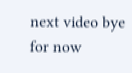next video bye for now